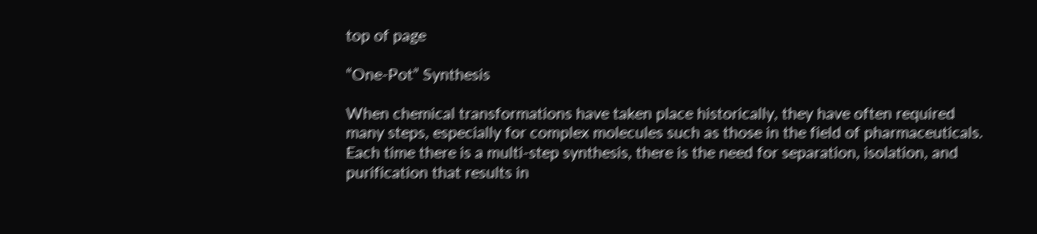top of page

“One-Pot” Synthesis

When chemical transformations have taken place historically, they have often required many steps, especially for complex molecules such as those in the field of pharmaceuticals. Each time there is a multi-step synthesis, there is the need for separation, isolation, and purification that results in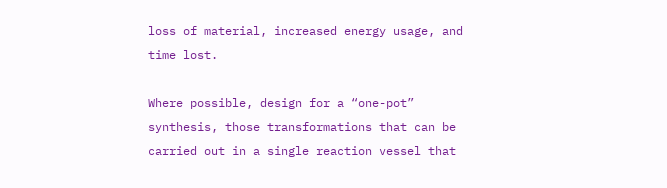loss of material, increased energy usage, and time lost.

Where possible, design for a “one-pot” synthesis, those transformations that can be carried out in a single reaction vessel that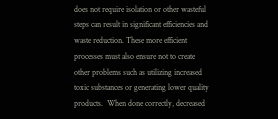does not require isolation or other wasteful steps can result in significant efficiencies and waste reduction. These more efficient processes must also ensure not to create other problems such as utilizing increased toxic substances or generating lower quality products.  When done correctly, decreased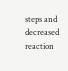steps and decreased reaction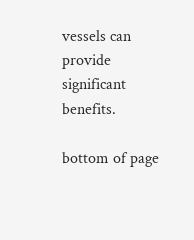vessels can provide significant benefits.

bottom of page